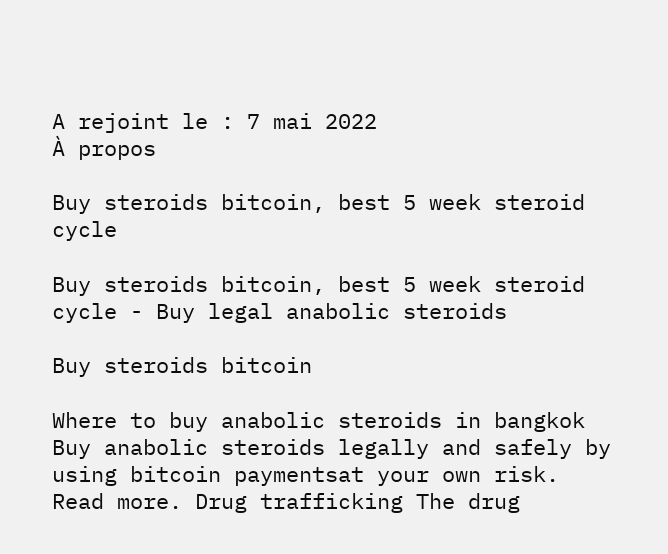A rejoint le : 7 mai 2022
À propos

Buy steroids bitcoin, best 5 week steroid cycle

Buy steroids bitcoin, best 5 week steroid cycle - Buy legal anabolic steroids

Buy steroids bitcoin

Where to buy anabolic steroids in bangkok Buy anabolic steroids legally and safely by using bitcoin paymentsat your own risk. Read more. Drug trafficking The drug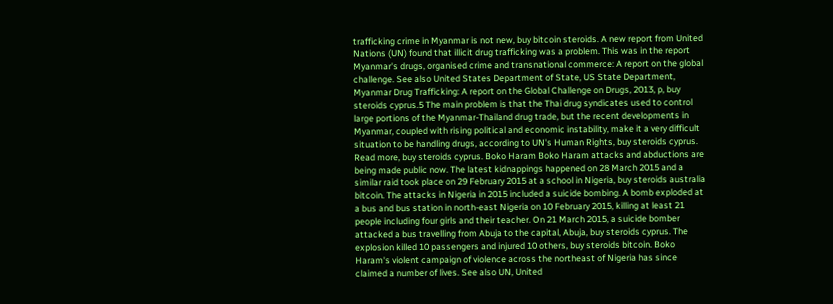trafficking crime in Myanmar is not new, buy bitcoin steroids. A new report from United Nations (UN) found that illicit drug trafficking was a problem. This was in the report Myanmar's drugs, organised crime and transnational commerce: A report on the global challenge. See also United States Department of State, US State Department, Myanmar Drug Trafficking: A report on the Global Challenge on Drugs, 2013, p, buy steroids cyprus.5 The main problem is that the Thai drug syndicates used to control large portions of the Myanmar-Thailand drug trade, but the recent developments in Myanmar, coupled with rising political and economic instability, make it a very difficult situation to be handling drugs, according to UN's Human Rights, buy steroids cyprus. Read more, buy steroids cyprus. Boko Haram Boko Haram attacks and abductions are being made public now. The latest kidnappings happened on 28 March 2015 and a similar raid took place on 29 February 2015 at a school in Nigeria, buy steroids australia bitcoin. The attacks in Nigeria in 2015 included a suicide bombing. A bomb exploded at a bus and bus station in north-east Nigeria on 10 February 2015, killing at least 21 people including four girls and their teacher. On 21 March 2015, a suicide bomber attacked a bus travelling from Abuja to the capital, Abuja, buy steroids cyprus. The explosion killed 10 passengers and injured 10 others, buy steroids bitcoin. Boko Haram's violent campaign of violence across the northeast of Nigeria has since claimed a number of lives. See also UN, United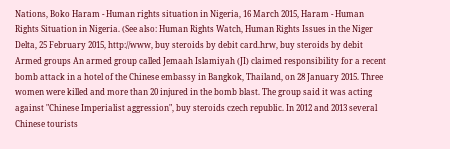Nations, Boko Haram - Human rights situation in Nigeria, 16 March 2015, Haram - Human Rights Situation in Nigeria. (See also: Human Rights Watch, Human Rights Issues in the Niger Delta, 25 February 2015, http://www, buy steroids by debit card.hrw, buy steroids by debit Armed groups An armed group called Jemaah Islamiyah (JI) claimed responsibility for a recent bomb attack in a hotel of the Chinese embassy in Bangkok, Thailand, on 28 January 2015. Three women were killed and more than 20 injured in the bomb blast. The group said it was acting against "Chinese Imperialist aggression", buy steroids czech republic. In 2012 and 2013 several Chinese tourists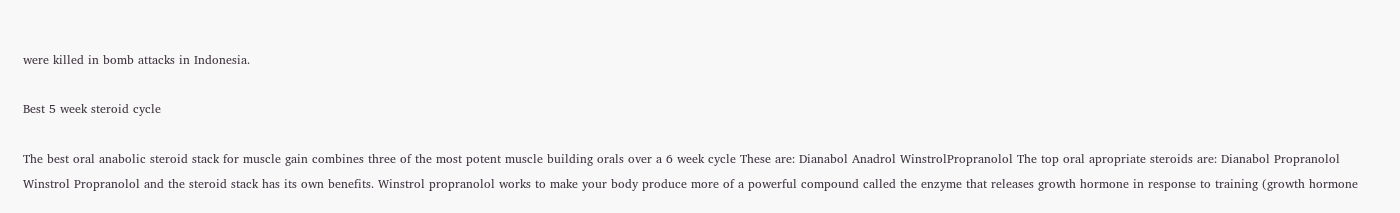were killed in bomb attacks in Indonesia.

Best 5 week steroid cycle

The best oral anabolic steroid stack for muscle gain combines three of the most potent muscle building orals over a 6 week cycle These are: Dianabol Anadrol WinstrolPropranolol The top oral apropriate steroids are: Dianabol Propranolol Winstrol Propranolol and the steroid stack has its own benefits. Winstrol propranolol works to make your body produce more of a powerful compound called the enzyme that releases growth hormone in response to training (growth hormone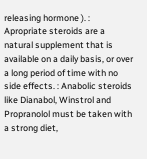releasing hormone ). : Apropriate steroids are a natural supplement that is available on a daily basis, or over a long period of time with no side effects. : Anabolic steroids like Dianabol, Winstrol and Propranolol must be taken with a strong diet,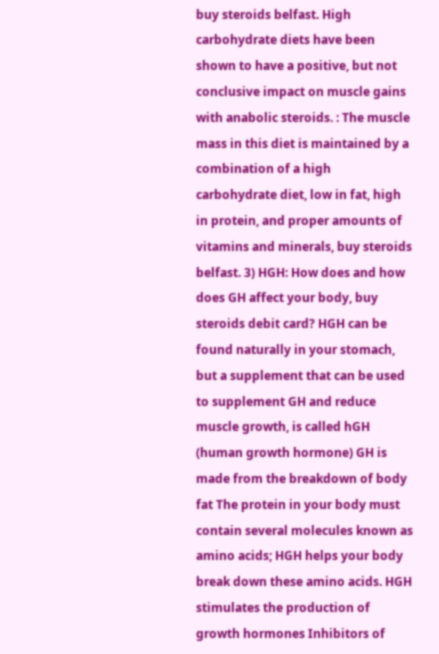buy steroids belfast. High carbohydrate diets have been shown to have a positive, but not conclusive impact on muscle gains with anabolic steroids. : The muscle mass in this diet is maintained by a combination of a high carbohydrate diet, low in fat, high in protein, and proper amounts of vitamins and minerals, buy steroids belfast. 3) HGH: How does and how does GH affect your body, buy steroids debit card? HGH can be found naturally in your stomach, but a supplement that can be used to supplement GH and reduce muscle growth, is called hGH (human growth hormone) GH is made from the breakdown of body fat The protein in your body must contain several molecules known as amino acids; HGH helps your body break down these amino acids. HGH stimulates the production of growth hormones Inhibitors of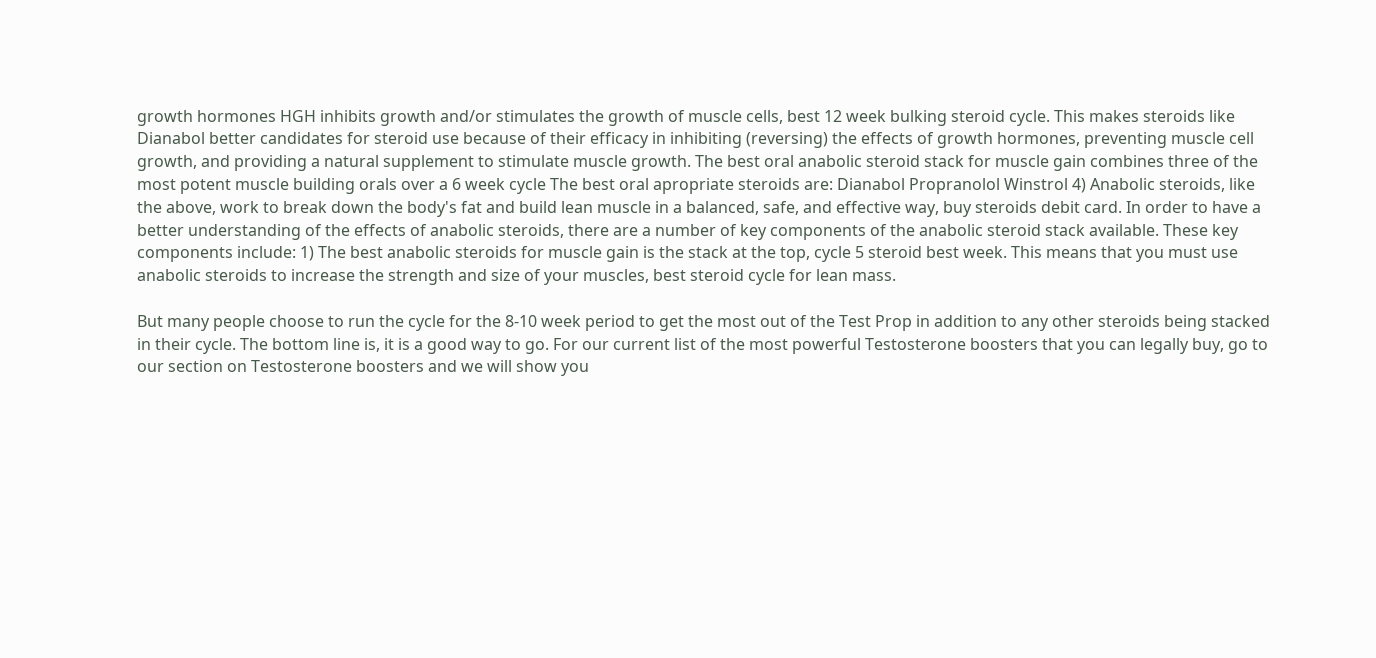growth hormones HGH inhibits growth and/or stimulates the growth of muscle cells, best 12 week bulking steroid cycle. This makes steroids like Dianabol better candidates for steroid use because of their efficacy in inhibiting (reversing) the effects of growth hormones, preventing muscle cell growth, and providing a natural supplement to stimulate muscle growth. The best oral anabolic steroid stack for muscle gain combines three of the most potent muscle building orals over a 6 week cycle The best oral apropriate steroids are: Dianabol Propranolol Winstrol 4) Anabolic steroids, like the above, work to break down the body's fat and build lean muscle in a balanced, safe, and effective way, buy steroids debit card. In order to have a better understanding of the effects of anabolic steroids, there are a number of key components of the anabolic steroid stack available. These key components include: 1) The best anabolic steroids for muscle gain is the stack at the top, cycle 5 steroid best week. This means that you must use anabolic steroids to increase the strength and size of your muscles, best steroid cycle for lean mass.

But many people choose to run the cycle for the 8-10 week period to get the most out of the Test Prop in addition to any other steroids being stacked in their cycle. The bottom line is, it is a good way to go. For our current list of the most powerful Testosterone boosters that you can legally buy, go to our section on Testosterone boosters and we will show you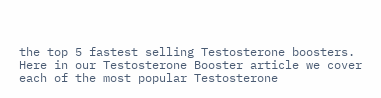the top 5 fastest selling Testosterone boosters. Here in our Testosterone Booster article we cover each of the most popular Testosterone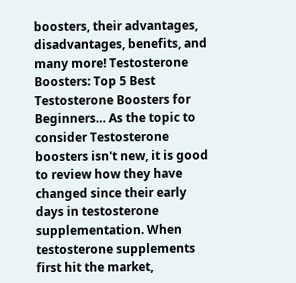boosters, their advantages, disadvantages, benefits, and many more! Testosterone Boosters: Top 5 Best Testosterone Boosters for Beginners… As the topic to consider Testosterone boosters isn't new, it is good to review how they have changed since their early days in testosterone supplementation. When testosterone supplements first hit the market,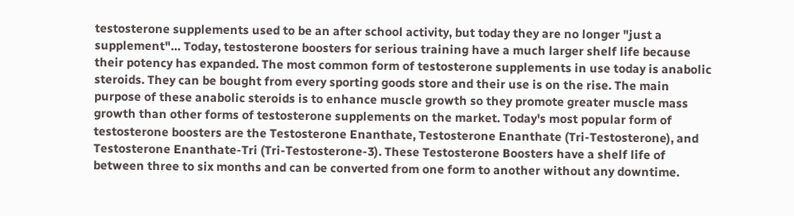testosterone supplements used to be an after school activity, but today they are no longer "just a supplement"… Today, testosterone boosters for serious training have a much larger shelf life because their potency has expanded. The most common form of testosterone supplements in use today is anabolic steroids. They can be bought from every sporting goods store and their use is on the rise. The main purpose of these anabolic steroids is to enhance muscle growth so they promote greater muscle mass growth than other forms of testosterone supplements on the market. Today's most popular form of testosterone boosters are the Testosterone Enanthate, Testosterone Enanthate (Tri-Testosterone), and Testosterone Enanthate-Tri (Tri-Testosterone-3). These Testosterone Boosters have a shelf life of between three to six months and can be converted from one form to another without any downtime.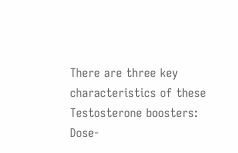There are three key characteristics of these Testosterone boosters: Dose-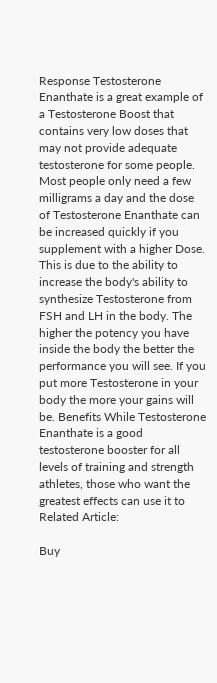Response Testosterone Enanthate is a great example of a Testosterone Boost that contains very low doses that may not provide adequate testosterone for some people. Most people only need a few milligrams a day and the dose of Testosterone Enanthate can be increased quickly if you supplement with a higher Dose. This is due to the ability to increase the body's ability to synthesize Testosterone from FSH and LH in the body. The higher the potency you have inside the body the better the performance you will see. If you put more Testosterone in your body the more your gains will be. Benefits While Testosterone Enanthate is a good testosterone booster for all levels of training and strength athletes, those who want the greatest effects can use it to Related Article:

Buy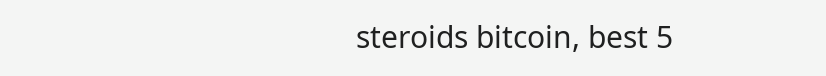steroids bitcoin, best 5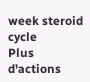week steroid cycle
Plus d'actions